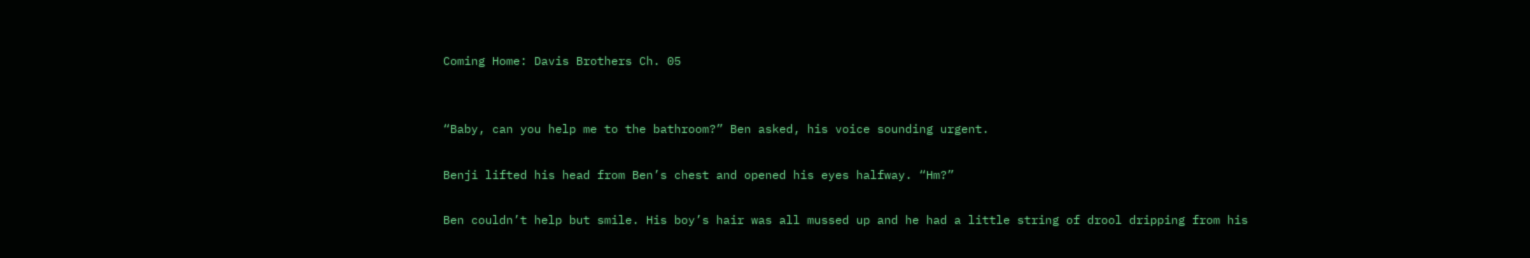Coming Home: Davis Brothers Ch. 05


“Baby, can you help me to the bathroom?” Ben asked, his voice sounding urgent.

Benji lifted his head from Ben’s chest and opened his eyes halfway. “Hm?”

Ben couldn’t help but smile. His boy’s hair was all mussed up and he had a little string of drool dripping from his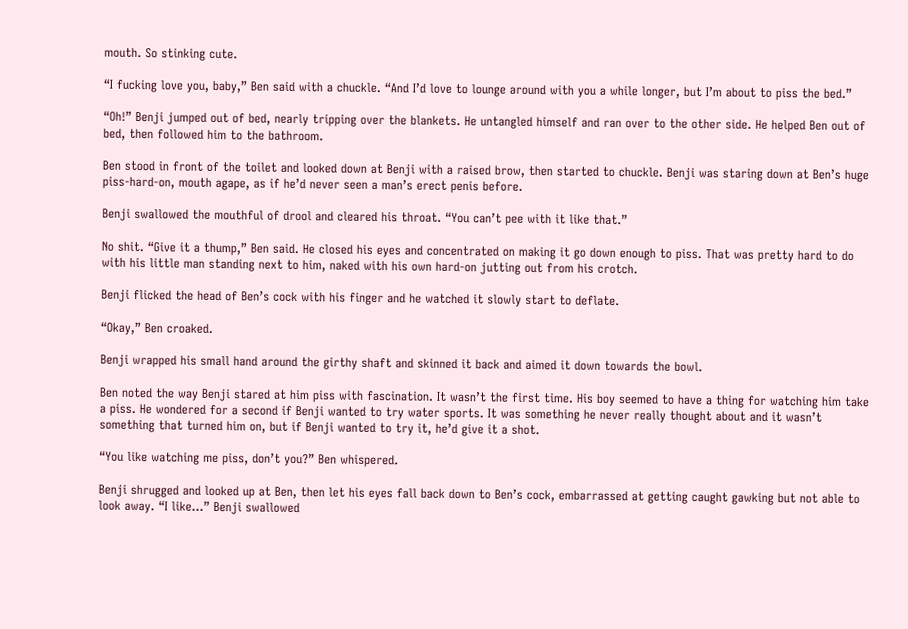mouth. So stinking cute.

“I fucking love you, baby,” Ben said with a chuckle. “And I’d love to lounge around with you a while longer, but I’m about to piss the bed.”

“Oh!” Benji jumped out of bed, nearly tripping over the blankets. He untangled himself and ran over to the other side. He helped Ben out of bed, then followed him to the bathroom.

Ben stood in front of the toilet and looked down at Benji with a raised brow, then started to chuckle. Benji was staring down at Ben’s huge piss-hard-on, mouth agape, as if he’d never seen a man’s erect penis before.

Benji swallowed the mouthful of drool and cleared his throat. “You can’t pee with it like that.”

No shit. “Give it a thump,” Ben said. He closed his eyes and concentrated on making it go down enough to piss. That was pretty hard to do with his little man standing next to him, naked with his own hard-on jutting out from his crotch.

Benji flicked the head of Ben’s cock with his finger and he watched it slowly start to deflate.

“Okay,” Ben croaked.

Benji wrapped his small hand around the girthy shaft and skinned it back and aimed it down towards the bowl.

Ben noted the way Benji stared at him piss with fascination. It wasn’t the first time. His boy seemed to have a thing for watching him take a piss. He wondered for a second if Benji wanted to try water sports. It was something he never really thought about and it wasn’t something that turned him on, but if Benji wanted to try it, he’d give it a shot.

“You like watching me piss, don’t you?” Ben whispered.

Benji shrugged and looked up at Ben, then let his eyes fall back down to Ben’s cock, embarrassed at getting caught gawking but not able to look away. “I like…” Benji swallowed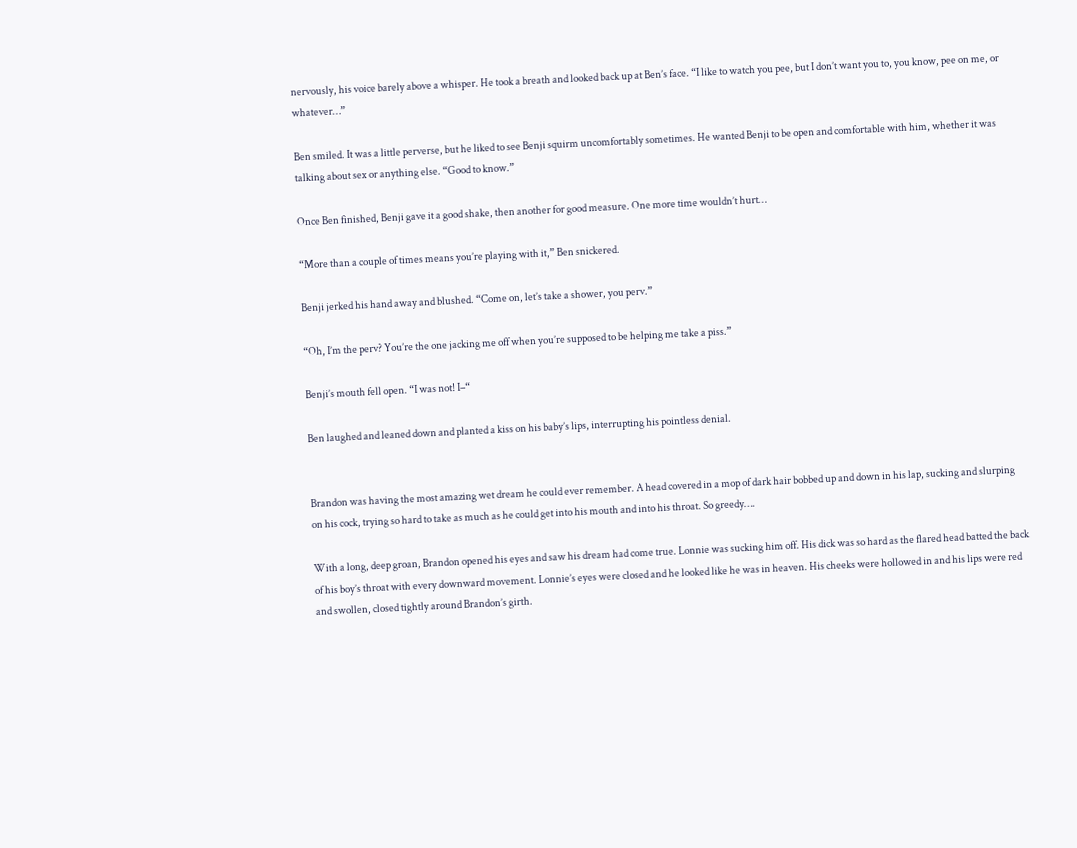nervously, his voice barely above a whisper. He took a breath and looked back up at Ben’s face. “I like to watch you pee, but I don’t want you to, you know, pee on me, or whatever…”

Ben smiled. It was a little perverse, but he liked to see Benji squirm uncomfortably sometimes. He wanted Benji to be open and comfortable with him, whether it was talking about sex or anything else. “Good to know.”

Once Ben finished, Benji gave it a good shake, then another for good measure. One more time wouldn’t hurt…

“More than a couple of times means you’re playing with it,” Ben snickered.

Benji jerked his hand away and blushed. “Come on, let’s take a shower, you perv.”

“Oh, I’m the perv? You’re the one jacking me off when you’re supposed to be helping me take a piss.”

Benji’s mouth fell open. “I was not! I–“

Ben laughed and leaned down and planted a kiss on his baby’s lips, interrupting his pointless denial.


Brandon was having the most amazing wet dream he could ever remember. A head covered in a mop of dark hair bobbed up and down in his lap, sucking and slurping on his cock, trying so hard to take as much as he could get into his mouth and into his throat. So greedy….

With a long, deep groan, Brandon opened his eyes and saw his dream had come true. Lonnie was sucking him off. His dick was so hard as the flared head batted the back of his boy’s throat with every downward movement. Lonnie’s eyes were closed and he looked like he was in heaven. His cheeks were hollowed in and his lips were red and swollen, closed tightly around Brandon’s girth.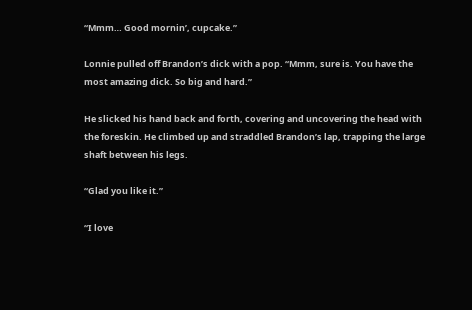“Mmm… Good mornin’, cupcake.”

Lonnie pulled off Brandon’s dick with a pop. “Mmm, sure is. You have the most amazing dick. So big and hard.”

He slicked his hand back and forth, covering and uncovering the head with the foreskin. He climbed up and straddled Brandon’s lap, trapping the large shaft between his legs.

“Glad you like it.”

“I love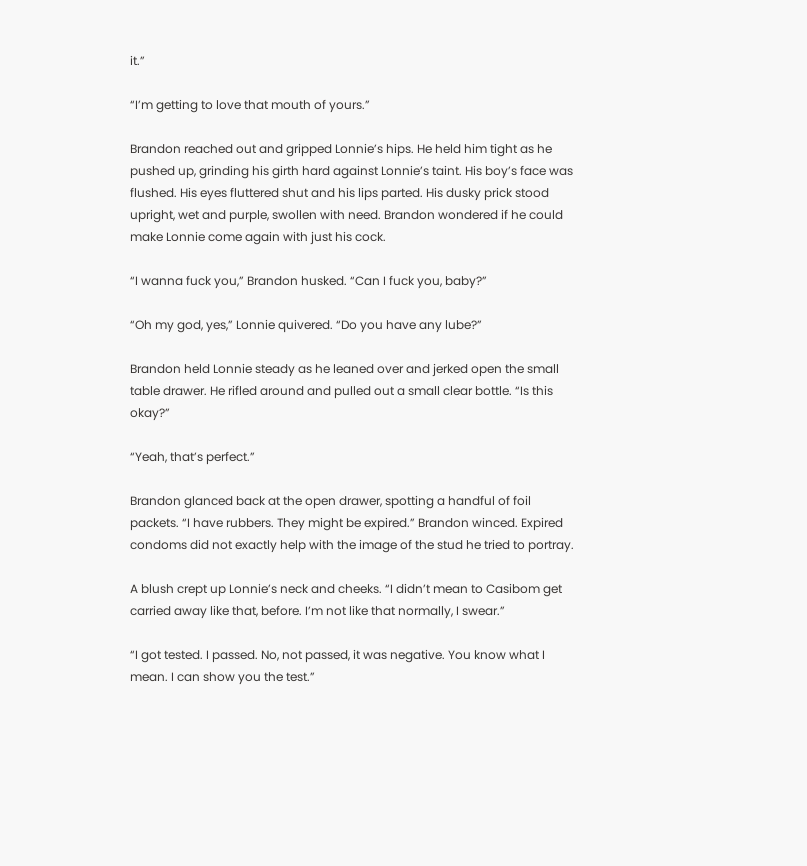it.”

“I’m getting to love that mouth of yours.”

Brandon reached out and gripped Lonnie’s hips. He held him tight as he pushed up, grinding his girth hard against Lonnie’s taint. His boy’s face was flushed. His eyes fluttered shut and his lips parted. His dusky prick stood upright, wet and purple, swollen with need. Brandon wondered if he could make Lonnie come again with just his cock.

“I wanna fuck you,” Brandon husked. “Can I fuck you, baby?”

“Oh my god, yes,” Lonnie quivered. “Do you have any lube?”

Brandon held Lonnie steady as he leaned over and jerked open the small table drawer. He rifled around and pulled out a small clear bottle. “Is this okay?”

“Yeah, that’s perfect.”

Brandon glanced back at the open drawer, spotting a handful of foil packets. “I have rubbers. They might be expired.” Brandon winced. Expired condoms did not exactly help with the image of the stud he tried to portray.

A blush crept up Lonnie’s neck and cheeks. “I didn’t mean to Casibom get carried away like that, before. I’m not like that normally, I swear.”

“I got tested. I passed. No, not passed, it was negative. You know what I mean. I can show you the test.”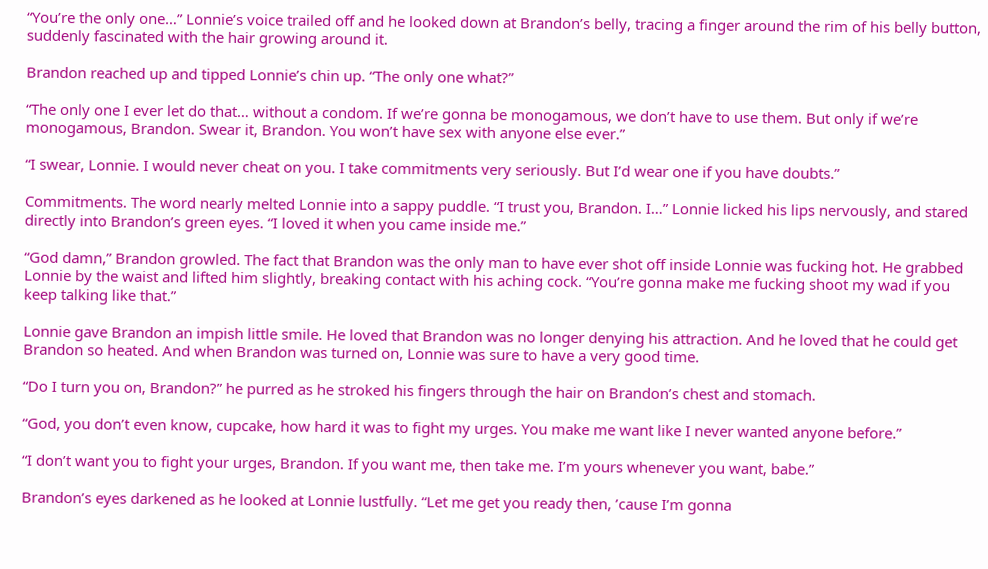“You’re the only one…” Lonnie’s voice trailed off and he looked down at Brandon’s belly, tracing a finger around the rim of his belly button, suddenly fascinated with the hair growing around it.

Brandon reached up and tipped Lonnie’s chin up. “The only one what?”

“The only one I ever let do that… without a condom. If we’re gonna be monogamous, we don’t have to use them. But only if we’re monogamous, Brandon. Swear it, Brandon. You won’t have sex with anyone else ever.”

“I swear, Lonnie. I would never cheat on you. I take commitments very seriously. But I’d wear one if you have doubts.”

Commitments. The word nearly melted Lonnie into a sappy puddle. “I trust you, Brandon. I…” Lonnie licked his lips nervously, and stared directly into Brandon’s green eyes. “I loved it when you came inside me.”

“God damn,” Brandon growled. The fact that Brandon was the only man to have ever shot off inside Lonnie was fucking hot. He grabbed Lonnie by the waist and lifted him slightly, breaking contact with his aching cock. “You’re gonna make me fucking shoot my wad if you keep talking like that.”

Lonnie gave Brandon an impish little smile. He loved that Brandon was no longer denying his attraction. And he loved that he could get Brandon so heated. And when Brandon was turned on, Lonnie was sure to have a very good time.

“Do I turn you on, Brandon?” he purred as he stroked his fingers through the hair on Brandon’s chest and stomach.

“God, you don’t even know, cupcake, how hard it was to fight my urges. You make me want like I never wanted anyone before.”

“I don’t want you to fight your urges, Brandon. If you want me, then take me. I’m yours whenever you want, babe.”

Brandon’s eyes darkened as he looked at Lonnie lustfully. “Let me get you ready then, ’cause I’m gonna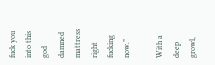fuck you into this god damned mattress right fucking now.”

With a deep growl,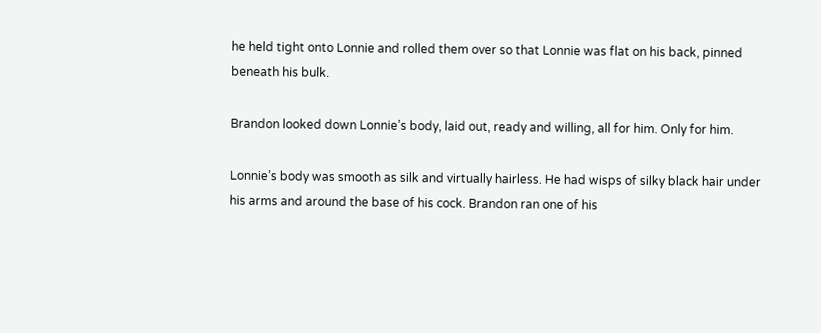he held tight onto Lonnie and rolled them over so that Lonnie was flat on his back, pinned beneath his bulk.

Brandon looked down Lonnie’s body, laid out, ready and willing, all for him. Only for him.

Lonnie’s body was smooth as silk and virtually hairless. He had wisps of silky black hair under his arms and around the base of his cock. Brandon ran one of his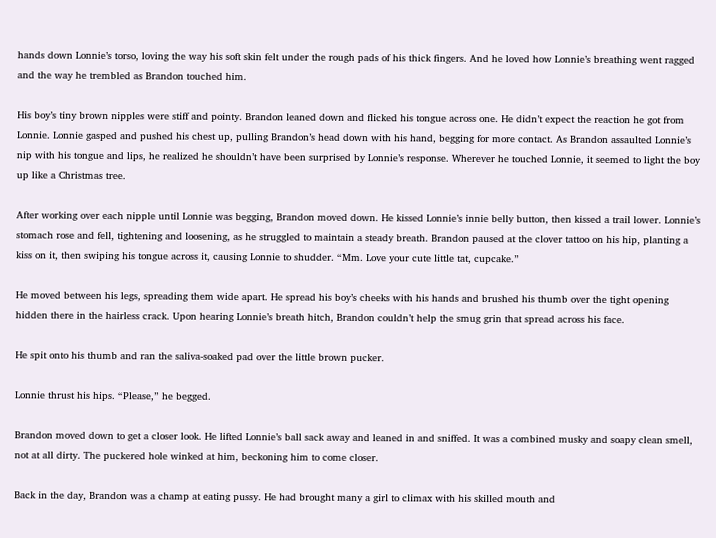hands down Lonnie’s torso, loving the way his soft skin felt under the rough pads of his thick fingers. And he loved how Lonnie’s breathing went ragged and the way he trembled as Brandon touched him.

His boy’s tiny brown nipples were stiff and pointy. Brandon leaned down and flicked his tongue across one. He didn’t expect the reaction he got from Lonnie. Lonnie gasped and pushed his chest up, pulling Brandon’s head down with his hand, begging for more contact. As Brandon assaulted Lonnie’s nip with his tongue and lips, he realized he shouldn’t have been surprised by Lonnie’s response. Wherever he touched Lonnie, it seemed to light the boy up like a Christmas tree.

After working over each nipple until Lonnie was begging, Brandon moved down. He kissed Lonnie’s innie belly button, then kissed a trail lower. Lonnie’s stomach rose and fell, tightening and loosening, as he struggled to maintain a steady breath. Brandon paused at the clover tattoo on his hip, planting a kiss on it, then swiping his tongue across it, causing Lonnie to shudder. “Mm. Love your cute little tat, cupcake.”

He moved between his legs, spreading them wide apart. He spread his boy’s cheeks with his hands and brushed his thumb over the tight opening hidden there in the hairless crack. Upon hearing Lonnie’s breath hitch, Brandon couldn’t help the smug grin that spread across his face.

He spit onto his thumb and ran the saliva-soaked pad over the little brown pucker.

Lonnie thrust his hips. “Please,” he begged.

Brandon moved down to get a closer look. He lifted Lonnie’s ball sack away and leaned in and sniffed. It was a combined musky and soapy clean smell, not at all dirty. The puckered hole winked at him, beckoning him to come closer.

Back in the day, Brandon was a champ at eating pussy. He had brought many a girl to climax with his skilled mouth and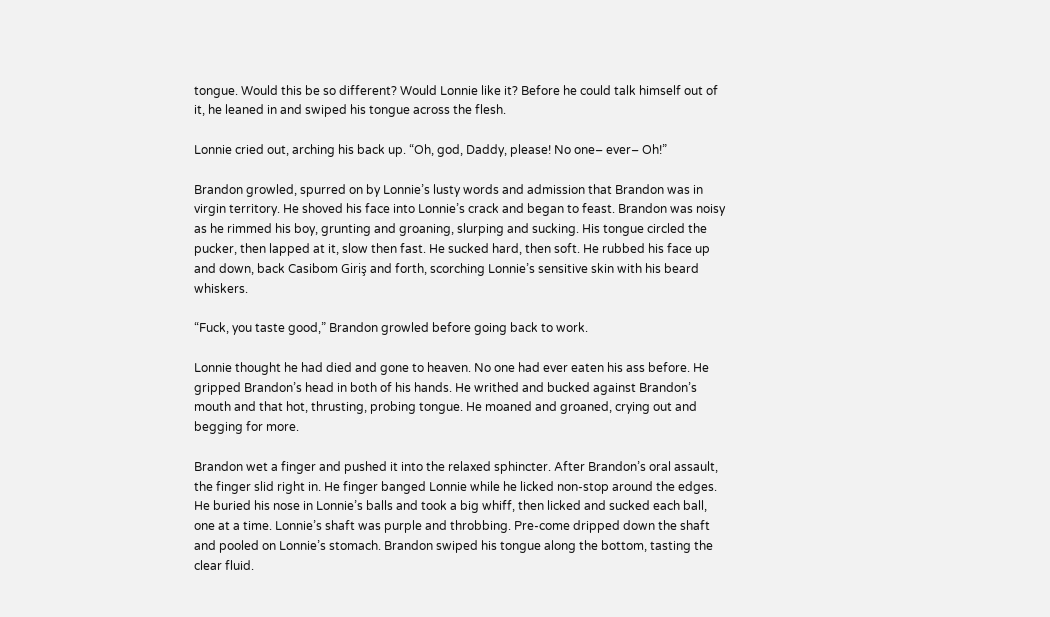tongue. Would this be so different? Would Lonnie like it? Before he could talk himself out of it, he leaned in and swiped his tongue across the flesh.

Lonnie cried out, arching his back up. “Oh, god, Daddy, please! No one– ever– Oh!”

Brandon growled, spurred on by Lonnie’s lusty words and admission that Brandon was in virgin territory. He shoved his face into Lonnie’s crack and began to feast. Brandon was noisy as he rimmed his boy, grunting and groaning, slurping and sucking. His tongue circled the pucker, then lapped at it, slow then fast. He sucked hard, then soft. He rubbed his face up and down, back Casibom Giriş and forth, scorching Lonnie’s sensitive skin with his beard whiskers.

“Fuck, you taste good,” Brandon growled before going back to work.

Lonnie thought he had died and gone to heaven. No one had ever eaten his ass before. He gripped Brandon’s head in both of his hands. He writhed and bucked against Brandon’s mouth and that hot, thrusting, probing tongue. He moaned and groaned, crying out and begging for more.

Brandon wet a finger and pushed it into the relaxed sphincter. After Brandon’s oral assault, the finger slid right in. He finger banged Lonnie while he licked non-stop around the edges. He buried his nose in Lonnie’s balls and took a big whiff, then licked and sucked each ball, one at a time. Lonnie’s shaft was purple and throbbing. Pre-come dripped down the shaft and pooled on Lonnie’s stomach. Brandon swiped his tongue along the bottom, tasting the clear fluid.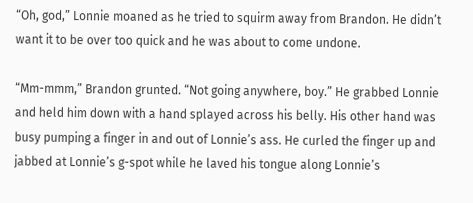“Oh, god,” Lonnie moaned as he tried to squirm away from Brandon. He didn’t want it to be over too quick and he was about to come undone.

“Mm-mmm,” Brandon grunted. “Not going anywhere, boy.” He grabbed Lonnie and held him down with a hand splayed across his belly. His other hand was busy pumping a finger in and out of Lonnie’s ass. He curled the finger up and jabbed at Lonnie’s g-spot while he laved his tongue along Lonnie’s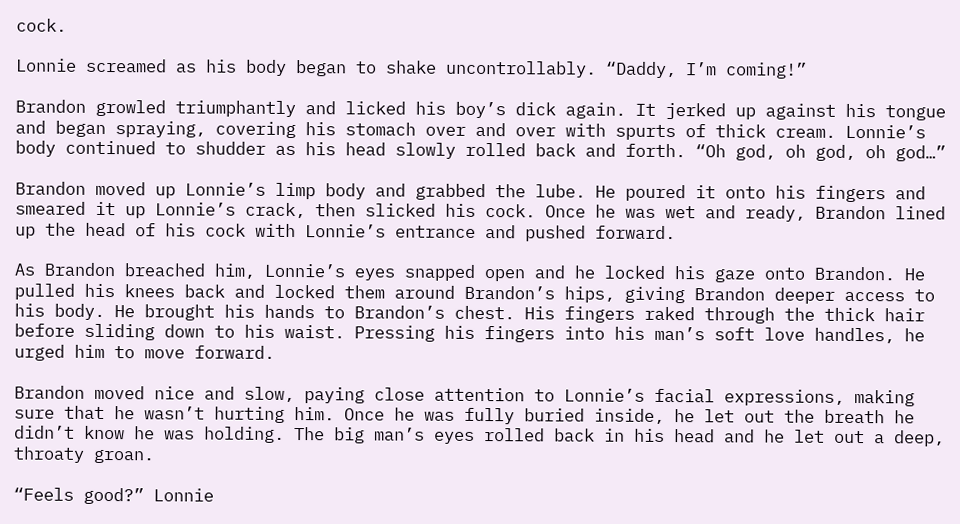cock.

Lonnie screamed as his body began to shake uncontrollably. “Daddy, I’m coming!”

Brandon growled triumphantly and licked his boy’s dick again. It jerked up against his tongue and began spraying, covering his stomach over and over with spurts of thick cream. Lonnie’s body continued to shudder as his head slowly rolled back and forth. “Oh god, oh god, oh god…”

Brandon moved up Lonnie’s limp body and grabbed the lube. He poured it onto his fingers and smeared it up Lonnie’s crack, then slicked his cock. Once he was wet and ready, Brandon lined up the head of his cock with Lonnie’s entrance and pushed forward.

As Brandon breached him, Lonnie’s eyes snapped open and he locked his gaze onto Brandon. He pulled his knees back and locked them around Brandon’s hips, giving Brandon deeper access to his body. He brought his hands to Brandon’s chest. His fingers raked through the thick hair before sliding down to his waist. Pressing his fingers into his man’s soft love handles, he urged him to move forward.

Brandon moved nice and slow, paying close attention to Lonnie’s facial expressions, making sure that he wasn’t hurting him. Once he was fully buried inside, he let out the breath he didn’t know he was holding. The big man’s eyes rolled back in his head and he let out a deep, throaty groan.

“Feels good?” Lonnie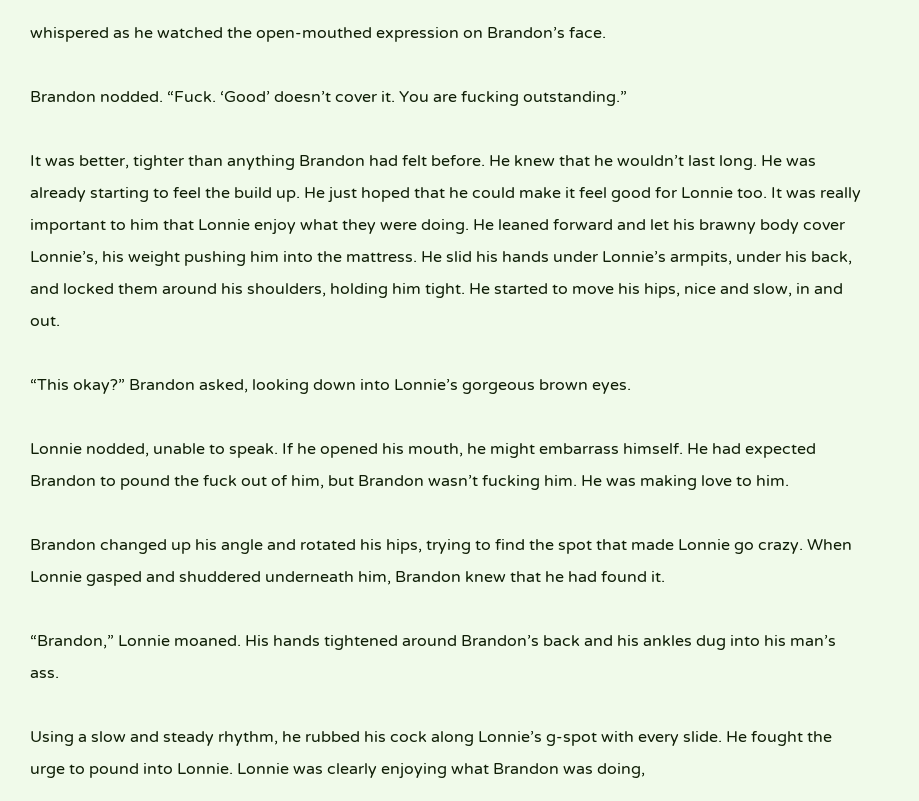whispered as he watched the open-mouthed expression on Brandon’s face.

Brandon nodded. “Fuck. ‘Good’ doesn’t cover it. You are fucking outstanding.”

It was better, tighter than anything Brandon had felt before. He knew that he wouldn’t last long. He was already starting to feel the build up. He just hoped that he could make it feel good for Lonnie too. It was really important to him that Lonnie enjoy what they were doing. He leaned forward and let his brawny body cover Lonnie’s, his weight pushing him into the mattress. He slid his hands under Lonnie’s armpits, under his back, and locked them around his shoulders, holding him tight. He started to move his hips, nice and slow, in and out.

“This okay?” Brandon asked, looking down into Lonnie’s gorgeous brown eyes.

Lonnie nodded, unable to speak. If he opened his mouth, he might embarrass himself. He had expected Brandon to pound the fuck out of him, but Brandon wasn’t fucking him. He was making love to him.

Brandon changed up his angle and rotated his hips, trying to find the spot that made Lonnie go crazy. When Lonnie gasped and shuddered underneath him, Brandon knew that he had found it.

“Brandon,” Lonnie moaned. His hands tightened around Brandon’s back and his ankles dug into his man’s ass.

Using a slow and steady rhythm, he rubbed his cock along Lonnie’s g-spot with every slide. He fought the urge to pound into Lonnie. Lonnie was clearly enjoying what Brandon was doing,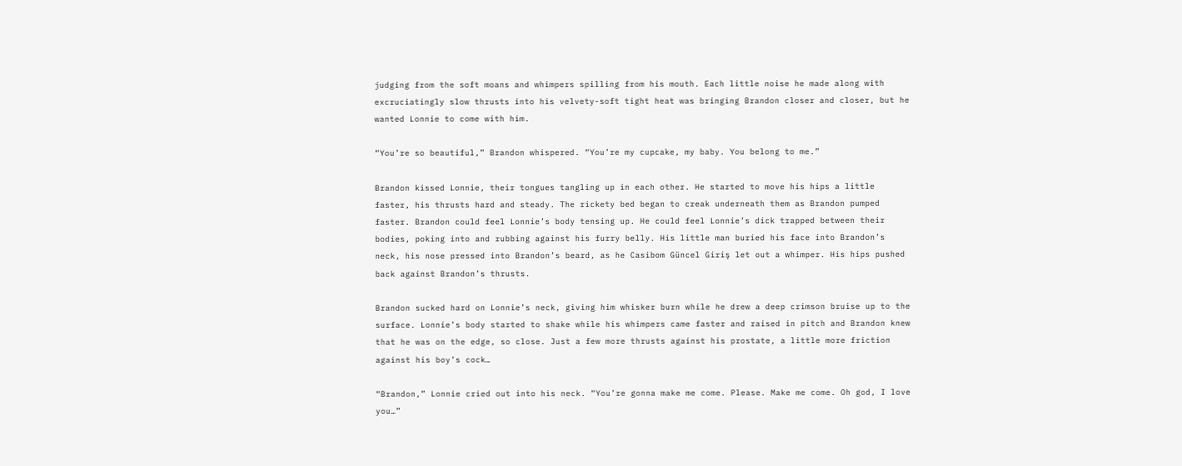judging from the soft moans and whimpers spilling from his mouth. Each little noise he made along with excruciatingly slow thrusts into his velvety-soft tight heat was bringing Brandon closer and closer, but he wanted Lonnie to come with him.

“You’re so beautiful,” Brandon whispered. “You’re my cupcake, my baby. You belong to me.”

Brandon kissed Lonnie, their tongues tangling up in each other. He started to move his hips a little faster, his thrusts hard and steady. The rickety bed began to creak underneath them as Brandon pumped faster. Brandon could feel Lonnie’s body tensing up. He could feel Lonnie’s dick trapped between their bodies, poking into and rubbing against his furry belly. His little man buried his face into Brandon’s neck, his nose pressed into Brandon’s beard, as he Casibom Güncel Giriş let out a whimper. His hips pushed back against Brandon’s thrusts.

Brandon sucked hard on Lonnie’s neck, giving him whisker burn while he drew a deep crimson bruise up to the surface. Lonnie’s body started to shake while his whimpers came faster and raised in pitch and Brandon knew that he was on the edge, so close. Just a few more thrusts against his prostate, a little more friction against his boy’s cock…

“Brandon,” Lonnie cried out into his neck. “You’re gonna make me come. Please. Make me come. Oh god, I love you…”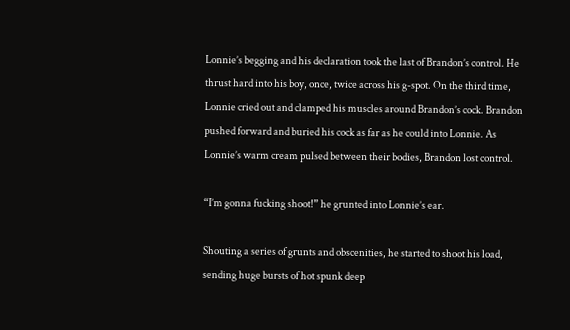Lonnie’s begging and his declaration took the last of Brandon’s control. He thrust hard into his boy, once, twice across his g-spot. On the third time, Lonnie cried out and clamped his muscles around Brandon’s cock. Brandon pushed forward and buried his cock as far as he could into Lonnie. As Lonnie’s warm cream pulsed between their bodies, Brandon lost control.

“I’m gonna fucking shoot!” he grunted into Lonnie’s ear.

Shouting a series of grunts and obscenities, he started to shoot his load, sending huge bursts of hot spunk deep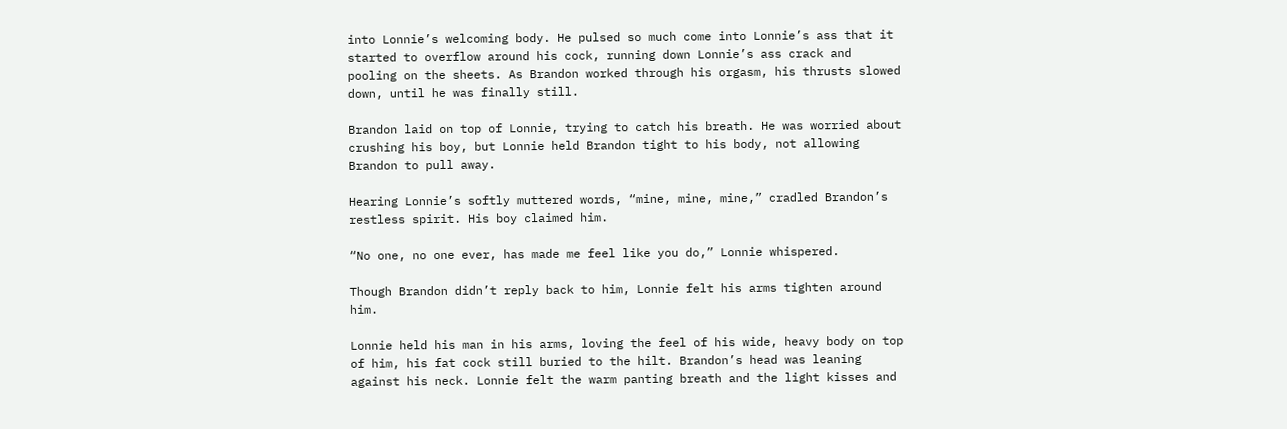into Lonnie’s welcoming body. He pulsed so much come into Lonnie’s ass that it started to overflow around his cock, running down Lonnie’s ass crack and pooling on the sheets. As Brandon worked through his orgasm, his thrusts slowed down, until he was finally still.

Brandon laid on top of Lonnie, trying to catch his breath. He was worried about crushing his boy, but Lonnie held Brandon tight to his body, not allowing Brandon to pull away.

Hearing Lonnie’s softly muttered words, “mine, mine, mine,” cradled Brandon’s restless spirit. His boy claimed him.

“No one, no one ever, has made me feel like you do,” Lonnie whispered.

Though Brandon didn’t reply back to him, Lonnie felt his arms tighten around him.

Lonnie held his man in his arms, loving the feel of his wide, heavy body on top of him, his fat cock still buried to the hilt. Brandon’s head was leaning against his neck. Lonnie felt the warm panting breath and the light kisses and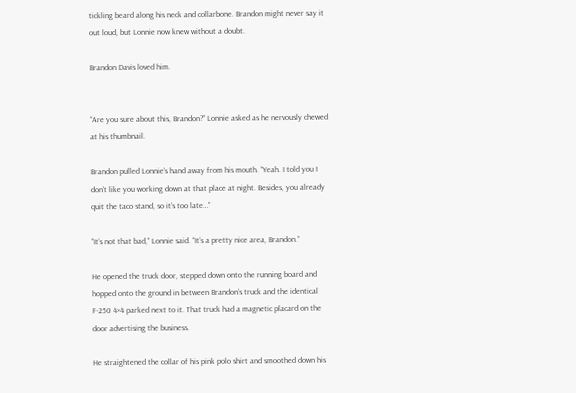tickling beard along his neck and collarbone. Brandon might never say it out loud, but Lonnie now knew without a doubt.

Brandon Davis loved him.


“Are you sure about this, Brandon?” Lonnie asked as he nervously chewed at his thumbnail.

Brandon pulled Lonnie’s hand away from his mouth. “Yeah. I told you I don’t like you working down at that place at night. Besides, you already quit the taco stand, so it’s too late…”

“It’s not that bad,” Lonnie said. “It’s a pretty nice area, Brandon.”

He opened the truck door, stepped down onto the running board and hopped onto the ground in between Brandon’s truck and the identical F-250 4×4 parked next to it. That truck had a magnetic placard on the door advertising the business.

He straightened the collar of his pink polo shirt and smoothed down his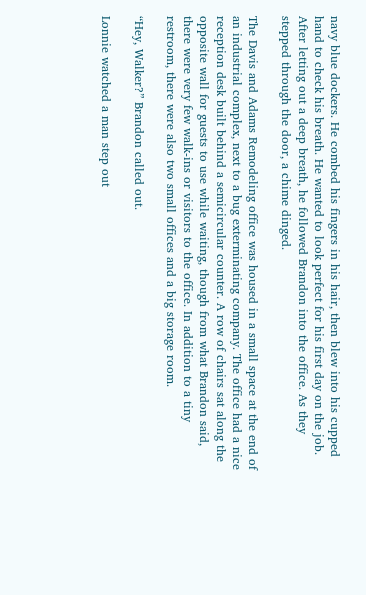navy blue dockers. He combed his fingers in his hair, then blew into his cupped hand to check his breath. He wanted to look perfect for his first day on the job. After letting out a deep breath, he followed Brandon into the office. As they stepped through the door, a chime dinged.

The Davis and Adams Remodeling office was housed in a small space at the end of an industrial complex, next to a bug exterminating company. The office had a nice reception desk built behind a semicircular counter. A row of chairs sat along the opposite wall for guests to use while waiting, though from what Brandon said, there were very few walk-ins or visitors to the office. In addition to a tiny restroom, there were also two small offices and a big storage room.

“Hey, Walker?” Brandon called out.

Lonnie watched a man step out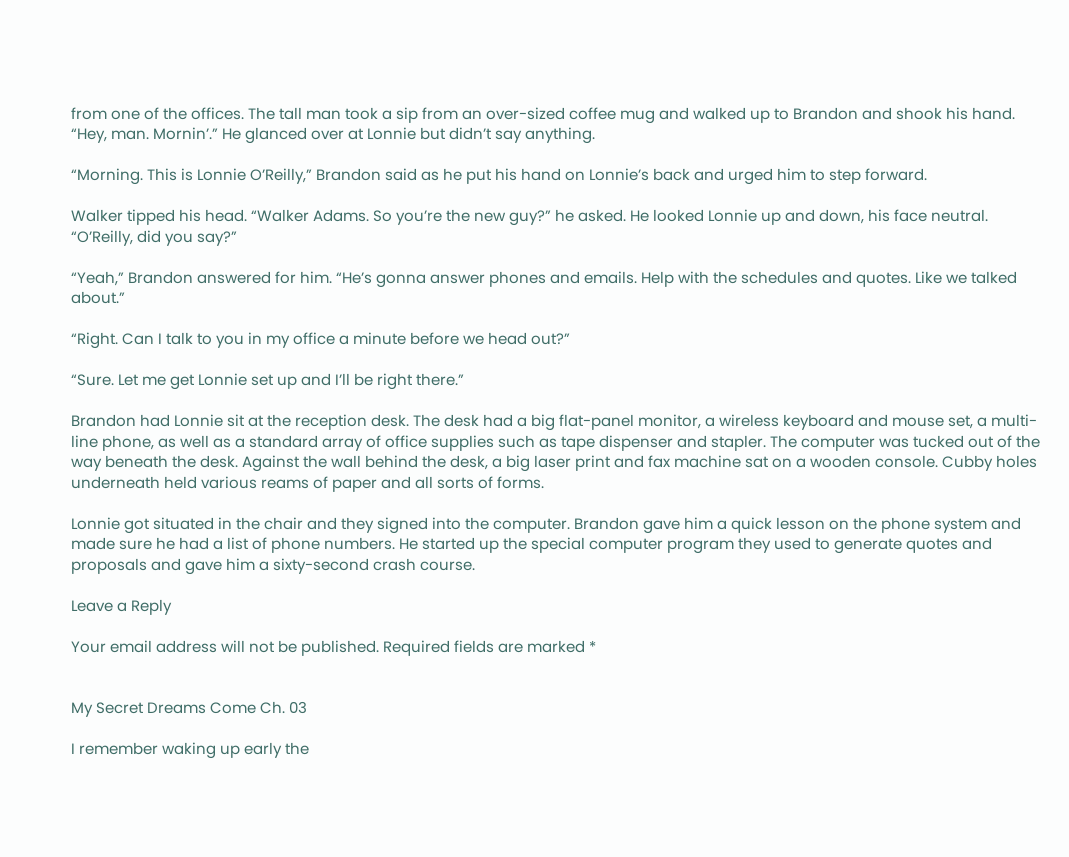from one of the offices. The tall man took a sip from an over-sized coffee mug and walked up to Brandon and shook his hand. “Hey, man. Mornin’.” He glanced over at Lonnie but didn’t say anything.

“Morning. This is Lonnie O’Reilly,” Brandon said as he put his hand on Lonnie’s back and urged him to step forward.

Walker tipped his head. “Walker Adams. So you’re the new guy?” he asked. He looked Lonnie up and down, his face neutral. “O’Reilly, did you say?”

“Yeah,” Brandon answered for him. “He’s gonna answer phones and emails. Help with the schedules and quotes. Like we talked about.”

“Right. Can I talk to you in my office a minute before we head out?”

“Sure. Let me get Lonnie set up and I’ll be right there.”

Brandon had Lonnie sit at the reception desk. The desk had a big flat-panel monitor, a wireless keyboard and mouse set, a multi-line phone, as well as a standard array of office supplies such as tape dispenser and stapler. The computer was tucked out of the way beneath the desk. Against the wall behind the desk, a big laser print and fax machine sat on a wooden console. Cubby holes underneath held various reams of paper and all sorts of forms.

Lonnie got situated in the chair and they signed into the computer. Brandon gave him a quick lesson on the phone system and made sure he had a list of phone numbers. He started up the special computer program they used to generate quotes and proposals and gave him a sixty-second crash course.

Leave a Reply

Your email address will not be published. Required fields are marked *


My Secret Dreams Come Ch. 03

I remember waking up early the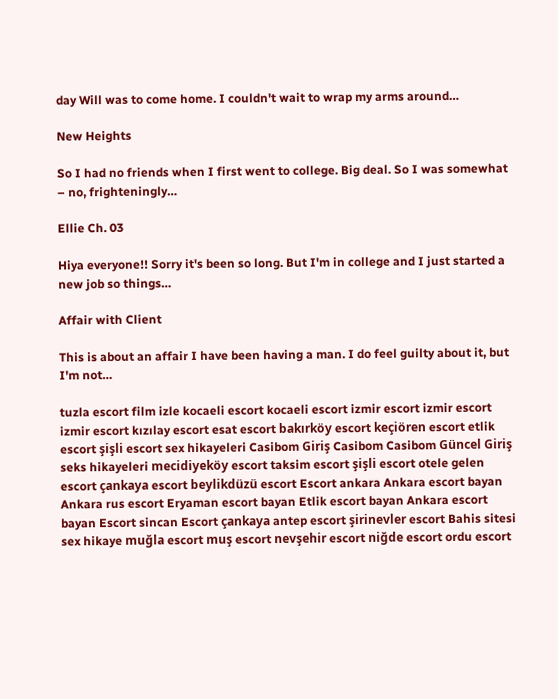day Will was to come home. I couldn't wait to wrap my arms around…

New Heights

So I had no friends when I first went to college. Big deal. So I was somewhat – no, frighteningly…

Ellie Ch. 03

Hiya everyone!! Sorry it's been so long. But I'm in college and I just started a new job so things…

Affair with Client

This is about an affair I have been having a man. I do feel guilty about it, but I'm not…

tuzla escort film izle kocaeli escort kocaeli escort izmir escort izmir escort izmir escort kızılay escort esat escort bakırköy escort keçiören escort etlik escort şişli escort sex hikayeleri Casibom Giriş Casibom Casibom Güncel Giriş seks hikayeleri mecidiyeköy escort taksim escort şişli escort otele gelen escort çankaya escort beylikdüzü escort Escort ankara Ankara escort bayan Ankara rus escort Eryaman escort bayan Etlik escort bayan Ankara escort bayan Escort sincan Escort çankaya antep escort şirinevler escort Bahis sitesi sex hikaye muğla escort muş escort nevşehir escort niğde escort ordu escort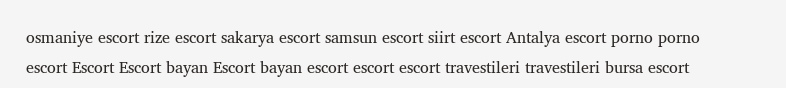osmaniye escort rize escort sakarya escort samsun escort siirt escort Antalya escort porno porno escort Escort Escort bayan Escort bayan escort escort escort travestileri travestileri bursa escort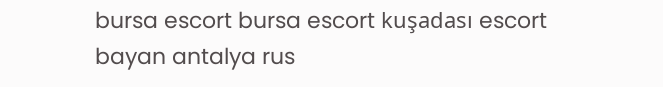bursa escort bursa escort kuşadası escort bayan antalya rus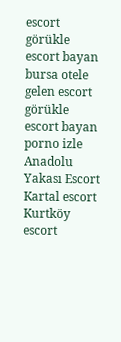escort görükle escort bayan bursa otele gelen escort görükle escort bayan porno izle Anadolu Yakası Escort Kartal escort Kurtköy escort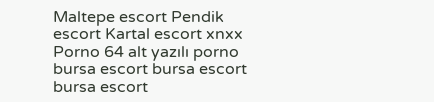Maltepe escort Pendik escort Kartal escort xnxx Porno 64 alt yazılı porno bursa escort bursa escort bursa escort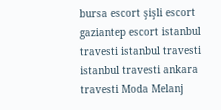bursa escort şişli escort gaziantep escort istanbul travesti istanbul travesti istanbul travesti ankara travesti Moda Melanj